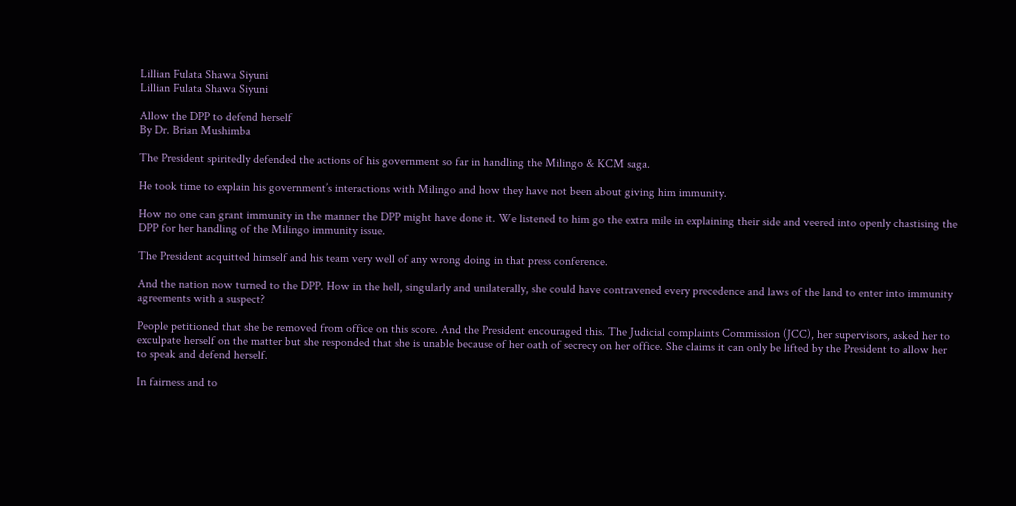Lillian Fulata Shawa Siyuni
Lillian Fulata Shawa Siyuni

Allow the DPP to defend herself
By Dr. Brian Mushimba

The President spiritedly defended the actions of his government so far in handling the Milingo & KCM saga.

He took time to explain his government’s interactions with Milingo and how they have not been about giving him immunity.

How no one can grant immunity in the manner the DPP might have done it. We listened to him go the extra mile in explaining their side and veered into openly chastising the DPP for her handling of the Milingo immunity issue.

The President acquitted himself and his team very well of any wrong doing in that press conference.

And the nation now turned to the DPP. How in the hell, singularly and unilaterally, she could have contravened every precedence and laws of the land to enter into immunity agreements with a suspect?

People petitioned that she be removed from office on this score. And the President encouraged this. The Judicial complaints Commission (JCC), her supervisors, asked her to exculpate herself on the matter but she responded that she is unable because of her oath of secrecy on her office. She claims it can only be lifted by the President to allow her to speak and defend herself.

In fairness and to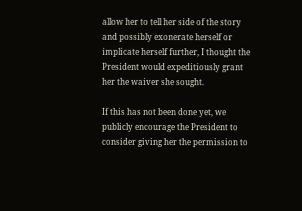allow her to tell her side of the story and possibly exonerate herself or implicate herself further, I thought the President would expeditiously grant her the waiver she sought.

If this has not been done yet, we publicly encourage the President to consider giving her the permission to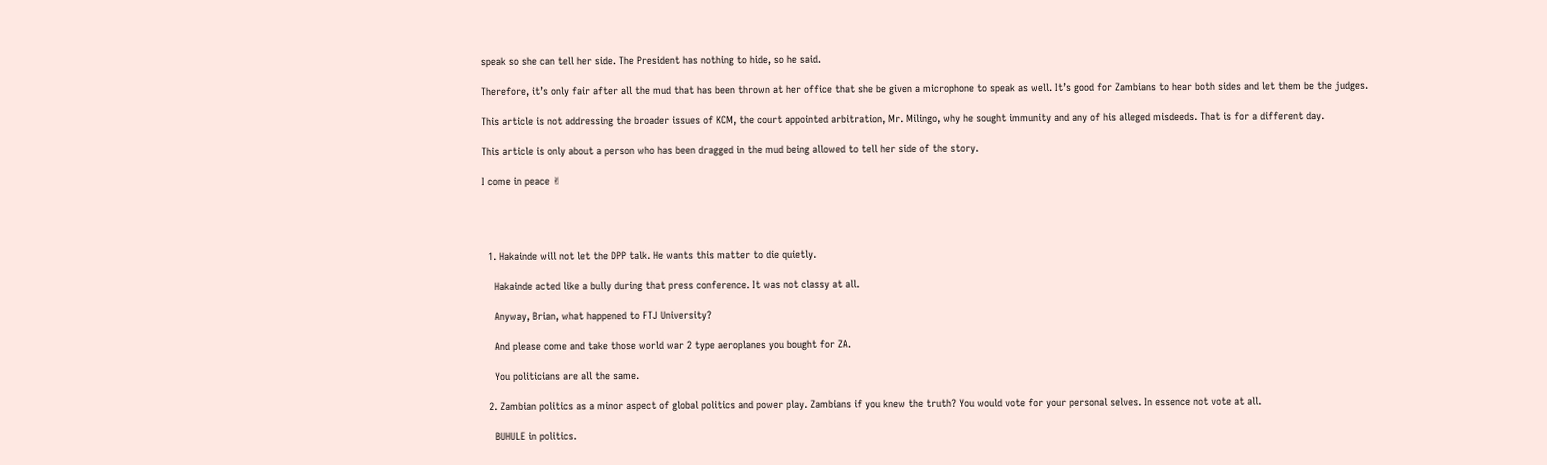speak so she can tell her side. The President has nothing to hide, so he said.

Therefore, it’s only fair after all the mud that has been thrown at her office that she be given a microphone to speak as well. It’s good for Zambians to hear both sides and let them be the judges.

This article is not addressing the broader issues of KCM, the court appointed arbitration, Mr. Milingo, why he sought immunity and any of his alleged misdeeds. That is for a different day.

This article is only about a person who has been dragged in the mud being allowed to tell her side of the story.

I come in peace ✌




  1. Hakainde will not let the DPP talk. He wants this matter to die quietly.

    Hakainde acted like a bully during that press conference. It was not classy at all.

    Anyway, Brian, what happened to FTJ University?

    And please come and take those world war 2 type aeroplanes you bought for ZA.

    You politicians are all the same.

  2. Zambian politics as a minor aspect of global politics and power play. Zambians if you knew the truth? You would vote for your personal selves. In essence not vote at all.

    BUHULE in politics.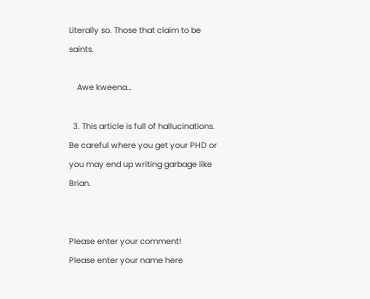Literally so. Those that claim to be saints.

    Awe kweena…

  3. This article is full of hallucinations. Be careful where you get your PHD or you may end up writing garbage like Brian.


Please enter your comment!
Please enter your name here